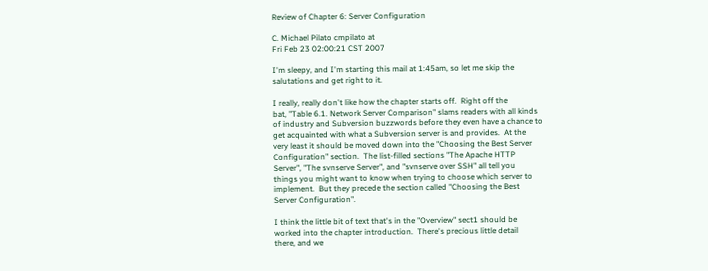Review of Chapter 6: Server Configuration

C. Michael Pilato cmpilato at
Fri Feb 23 02:00:21 CST 2007

I'm sleepy, and I'm starting this mail at 1:45am, so let me skip the
salutations and get right to it.

I really, really don't like how the chapter starts off.  Right off the
bat, "Table 6.1. Network Server Comparison" slams readers with all kinds
of industry and Subversion buzzwords before they even have a chance to
get acquainted with what a Subversion server is and provides.  At the
very least it should be moved down into the "Choosing the Best Server
Configuration" section.  The list-filled sections "The Apache HTTP
Server", "The svnserve Server", and "svnserve over SSH" all tell you
things you might want to know when trying to choose which server to
implement.  But they precede the section called "Choosing the Best
Server Configuration".

I think the little bit of text that's in the "Overview" sect1 should be
worked into the chapter introduction.  There's precious little detail
there, and we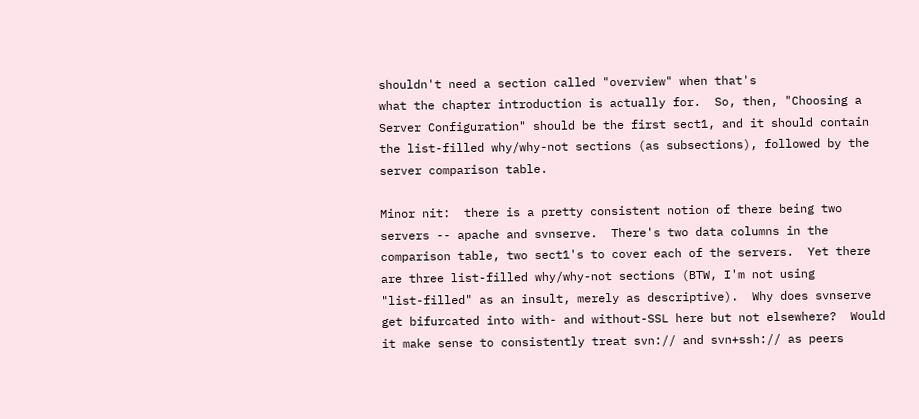shouldn't need a section called "overview" when that's
what the chapter introduction is actually for.  So, then, "Choosing a
Server Configuration" should be the first sect1, and it should contain
the list-filled why/why-not sections (as subsections), followed by the
server comparison table.

Minor nit:  there is a pretty consistent notion of there being two
servers -- apache and svnserve.  There's two data columns in the
comparison table, two sect1's to cover each of the servers.  Yet there
are three list-filled why/why-not sections (BTW, I'm not using
"list-filled" as an insult, merely as descriptive).  Why does svnserve
get bifurcated into with- and without-SSL here but not elsewhere?  Would
it make sense to consistently treat svn:// and svn+ssh:// as peers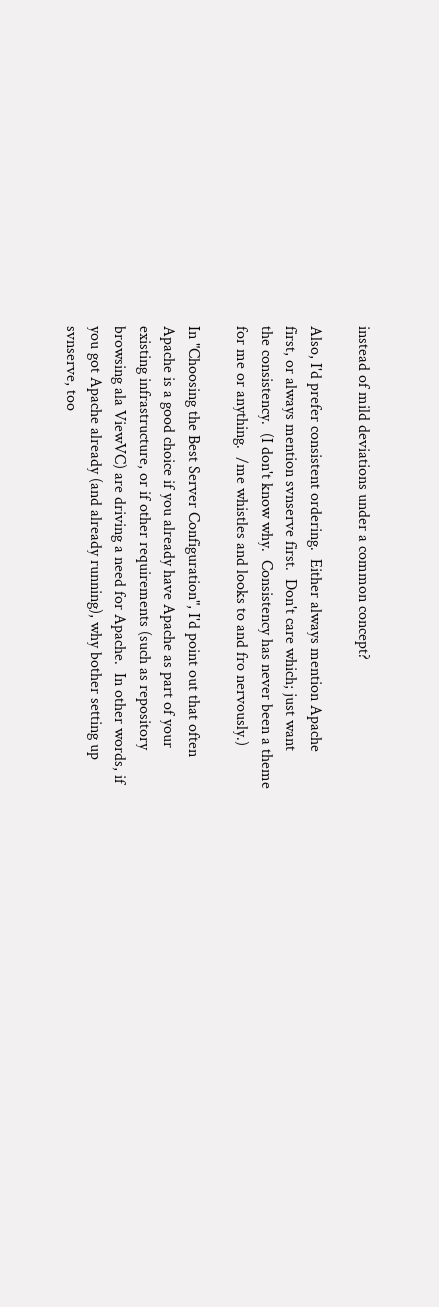instead of mild deviations under a common concept?

Also, I'd prefer consistent ordering.  Either always mention Apache
first, or always mention svnserve first.  Don't care which; just want
the consistency.  (I don't know why.  Consistency has never been a theme
for me or anything.  /me whistles and looks to and fro nervously.)

In "Choosing the Best Server Configuration", I'd point out that often
Apache is a good choice if you already have Apache as part of your
existing infrastructure, or if other requirements (such as repository
browsing ala ViewVC) are driving a need for Apache.  In other words, if
you got Apache already (and already running), why bother setting up
svnserve, too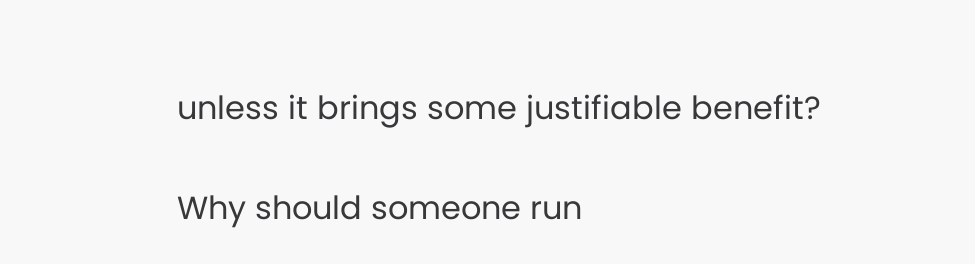unless it brings some justifiable benefit?

Why should someone run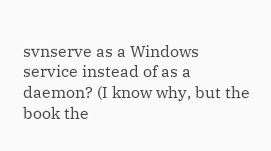svnserve as a Windows service instead of as a
daemon? (I know why, but the book the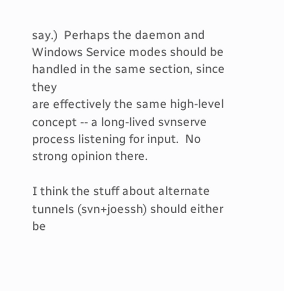say.)  Perhaps the daemon and
Windows Service modes should be handled in the same section, since they
are effectively the same high-level concept -- a long-lived svnserve
process listening for input.  No strong opinion there.

I think the stuff about alternate tunnels (svn+joessh) should either be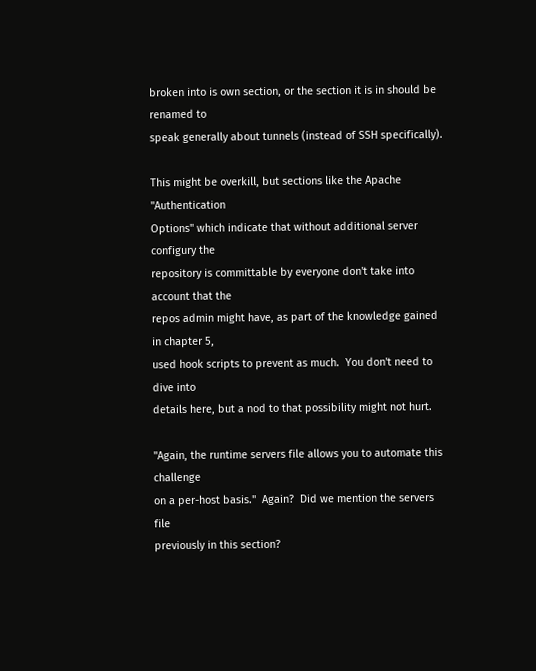broken into is own section, or the section it is in should be renamed to
speak generally about tunnels (instead of SSH specifically).

This might be overkill, but sections like the Apache "Authentication
Options" which indicate that without additional server configury the
repository is committable by everyone don't take into account that the
repos admin might have, as part of the knowledge gained in chapter 5,
used hook scripts to prevent as much.  You don't need to dive into
details here, but a nod to that possibility might not hurt.

"Again, the runtime servers file allows you to automate this challenge
on a per-host basis."  Again?  Did we mention the servers file
previously in this section?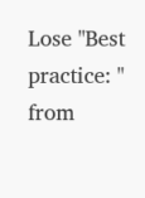Lose "Best practice: " from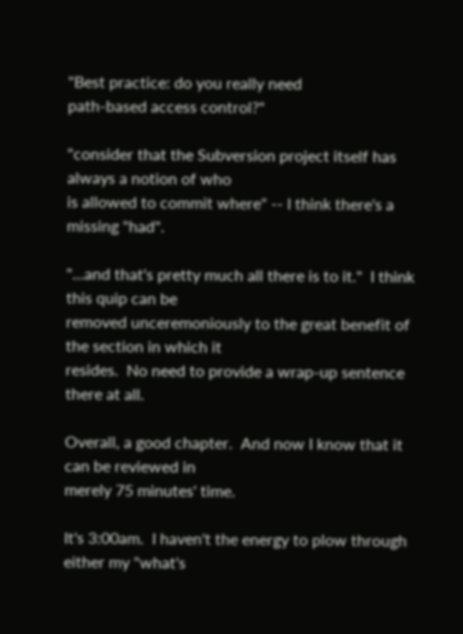"Best practice: do you really need
path-based access control?"

"consider that the Subversion project itself has always a notion of who
is allowed to commit where" -- I think there's a missing "had".

"…and that's pretty much all there is to it."  I think this quip can be
removed unceremoniously to the great benefit of the section in which it
resides.  No need to provide a wrap-up sentence there at all.

Overall, a good chapter.  And now I know that it can be reviewed in
merely 75 minutes' time.

It's 3:00am.  I haven't the energy to plow through either my "what's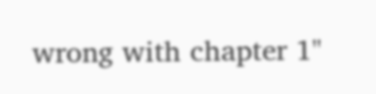wrong with chapter 1"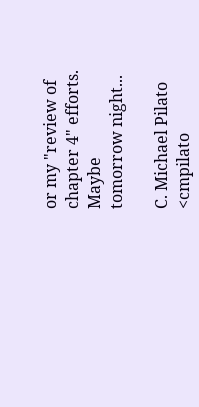or my "review of chapter 4" efforts.  Maybe
tomorrow night...

C. Michael Pilato <cmpilato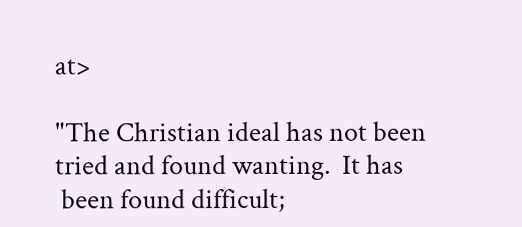at>

"The Christian ideal has not been tried and found wanting.  It has
 been found difficult;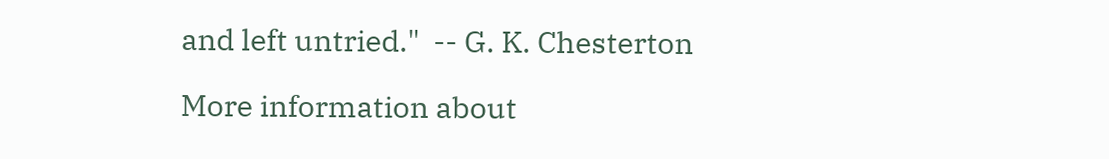and left untried."  -- G. K. Chesterton

More information about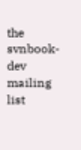the svnbook-dev mailing list